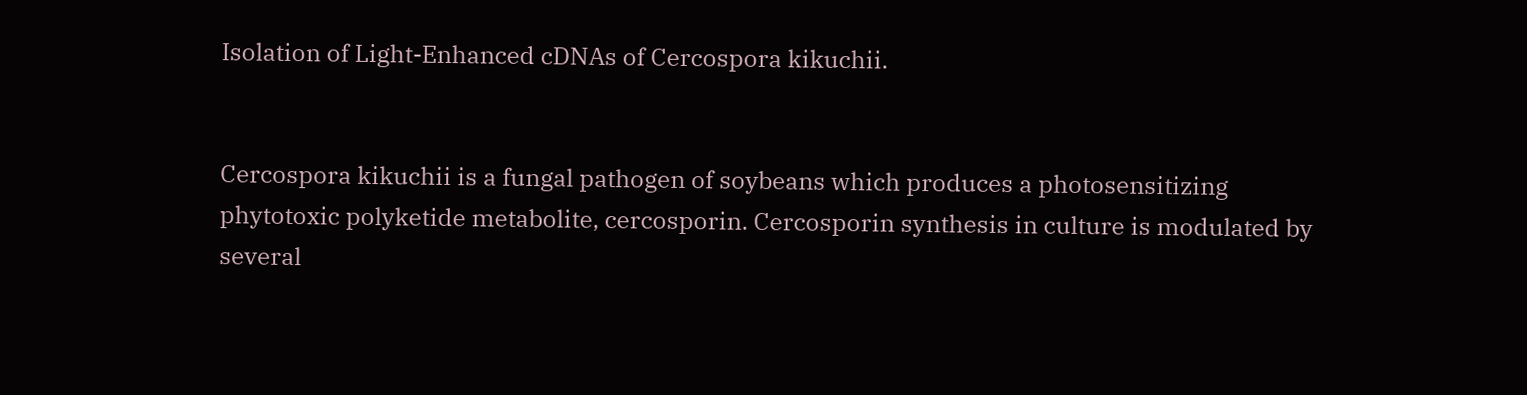Isolation of Light-Enhanced cDNAs of Cercospora kikuchii.


Cercospora kikuchii is a fungal pathogen of soybeans which produces a photosensitizing phytotoxic polyketide metabolite, cercosporin. Cercosporin synthesis in culture is modulated by several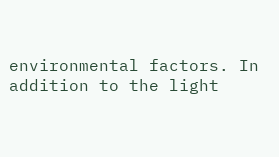environmental factors. In addition to the light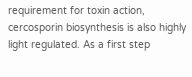requirement for toxin action, cercosporin biosynthesis is also highly light regulated. As a first step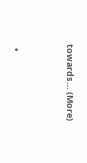towards… (More)


  •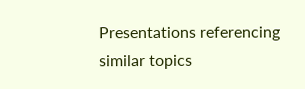Presentations referencing similar topics